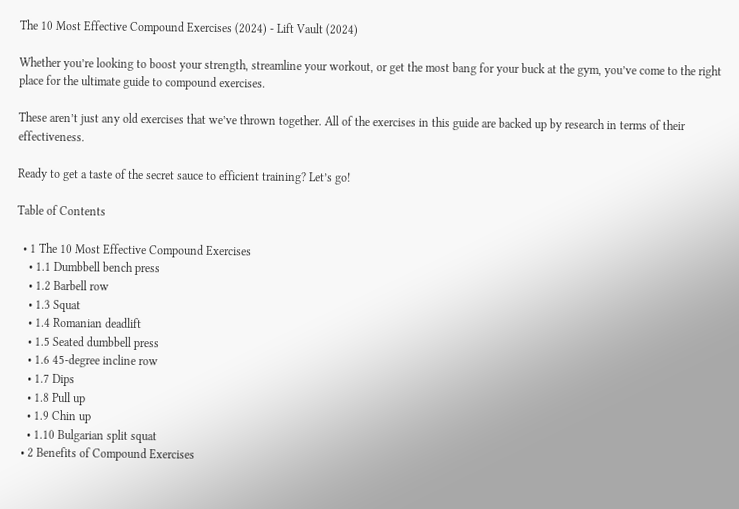The 10 Most Effective Compound Exercises (2024) - Lift Vault (2024)

Whether you’re looking to boost your strength, streamline your workout, or get the most bang for your buck at the gym, you’ve come to the right place for the ultimate guide to compound exercises.

These aren’t just any old exercises that we’ve thrown together. All of the exercises in this guide are backed up by research in terms of their effectiveness.

Ready to get a taste of the secret sauce to efficient training? Let’s go!

Table of Contents

  • 1 The 10 Most Effective Compound Exercises
    • 1.1 Dumbbell bench press
    • 1.2 Barbell row
    • 1.3 Squat
    • 1.4 Romanian deadlift
    • 1.5 Seated dumbbell press
    • 1.6 45-degree incline row
    • 1.7 Dips
    • 1.8 Pull up
    • 1.9 Chin up
    • 1.10 Bulgarian split squat
  • 2 Benefits of Compound Exercises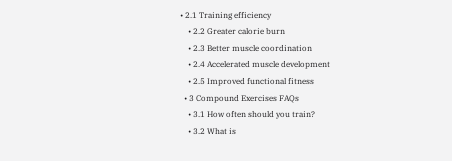• 2.1 Training efficiency
    • 2.2 Greater calorie burn
    • 2.3 Better muscle coordination
    • 2.4 Accelerated muscle development
    • 2.5 Improved functional fitness
  • 3 Compound Exercises FAQs
    • 3.1 How often should you train?
    • 3.2 What is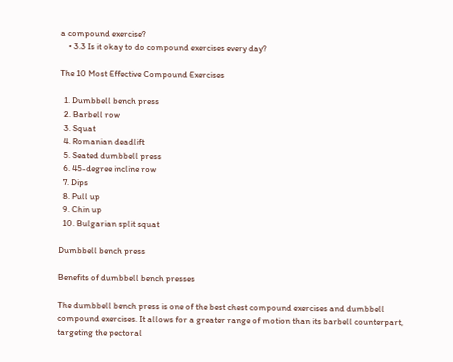a compound exercise?
    • 3.3 Is it okay to do compound exercises every day?

The 10 Most Effective Compound Exercises

  1. Dumbbell bench press
  2. Barbell row
  3. Squat
  4. Romanian deadlift
  5. Seated dumbbell press
  6. 45-degree incline row
  7. Dips
  8. Pull up
  9. Chin up
  10. Bulgarian split squat

Dumbbell bench press

Benefits of dumbbell bench presses

The dumbbell bench press is one of the best chest compound exercises and dumbbell compound exercises. It allows for a greater range of motion than its barbell counterpart, targeting the pectoral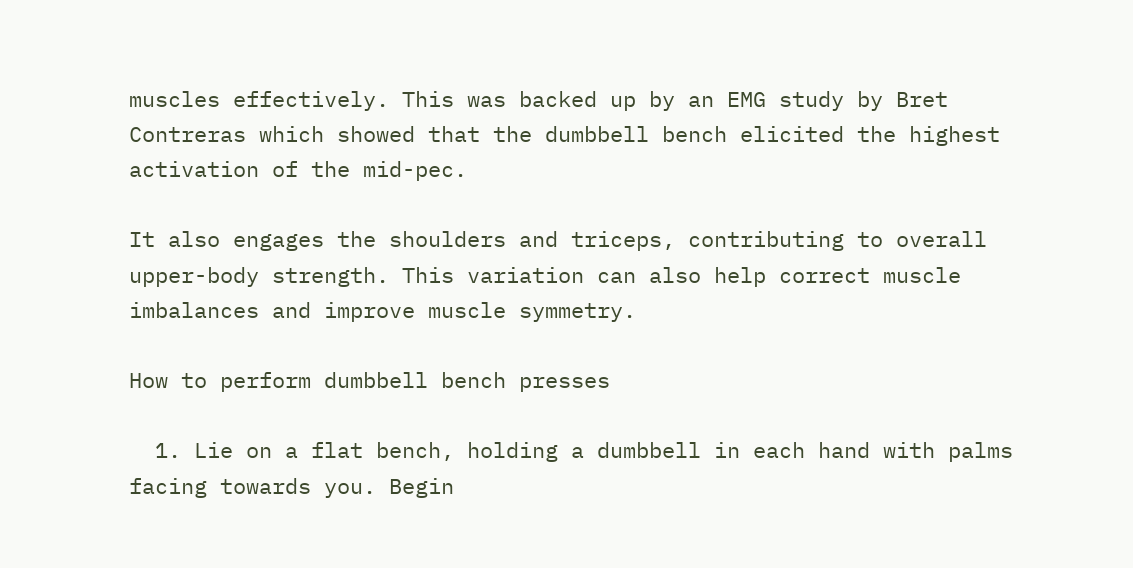muscles effectively. This was backed up by an EMG study by Bret Contreras which showed that the dumbbell bench elicited the highest activation of the mid-pec.

It also engages the shoulders and triceps, contributing to overall upper-body strength. This variation can also help correct muscle imbalances and improve muscle symmetry.

How to perform dumbbell bench presses

  1. Lie on a flat bench, holding a dumbbell in each hand with palms facing towards you. Begin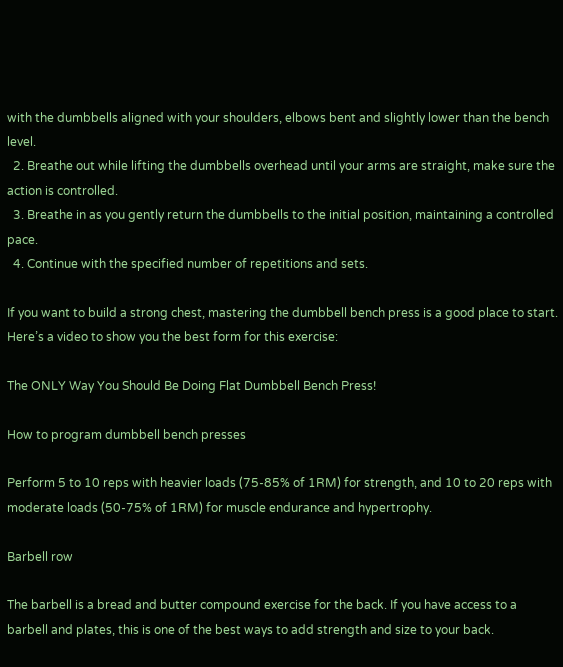with the dumbbells aligned with your shoulders, elbows bent and slightly lower than the bench level.
  2. Breathe out while lifting the dumbbells overhead until your arms are straight, make sure the action is controlled.
  3. Breathe in as you gently return the dumbbells to the initial position, maintaining a controlled pace.
  4. Continue with the specified number of repetitions and sets.

If you want to build a strong chest, mastering the dumbbell bench press is a good place to start. Here’s a video to show you the best form for this exercise:

The ONLY Way You Should Be Doing Flat Dumbbell Bench Press!

How to program dumbbell bench presses

Perform 5 to 10 reps with heavier loads (75-85% of 1RM) for strength, and 10 to 20 reps with moderate loads (50-75% of 1RM) for muscle endurance and hypertrophy.

Barbell row

The barbell is a bread and butter compound exercise for the back. If you have access to a barbell and plates, this is one of the best ways to add strength and size to your back.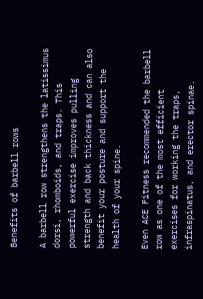Benefits of barbell rows

A barbell row strengthens the latissimus dorsi, rhomboids, and traps. This powerful exercise improves pulling strength and back thickness and can also benefit your posture and support the health of your spine.

Even ACE Fitness recommended the barbell row as one of the most efficient exercises for working the traps, infraspinatus, and erector spinae.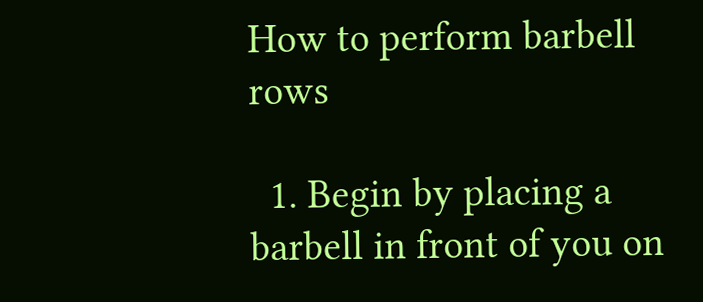How to perform barbell rows

  1. Begin by placing a barbell in front of you on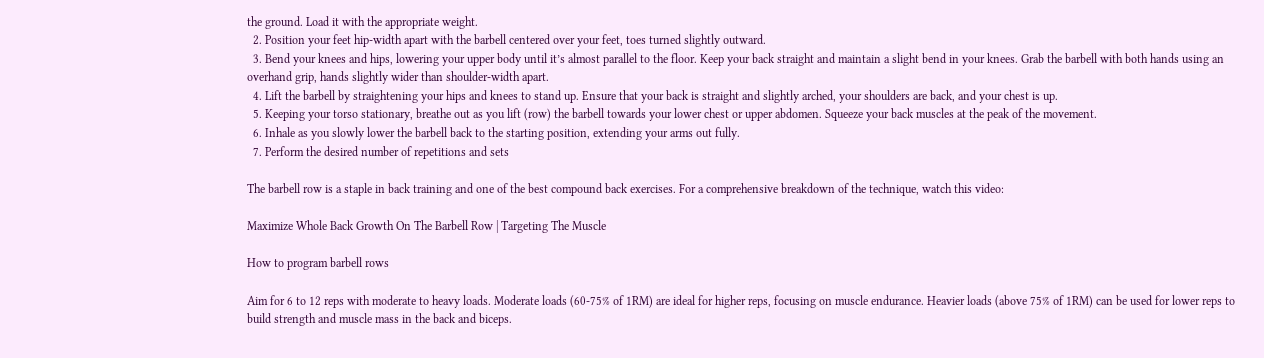the ground. Load it with the appropriate weight.
  2. Position your feet hip-width apart with the barbell centered over your feet, toes turned slightly outward.
  3. Bend your knees and hips, lowering your upper body until it’s almost parallel to the floor. Keep your back straight and maintain a slight bend in your knees. Grab the barbell with both hands using an overhand grip, hands slightly wider than shoulder-width apart.
  4. Lift the barbell by straightening your hips and knees to stand up. Ensure that your back is straight and slightly arched, your shoulders are back, and your chest is up.
  5. Keeping your torso stationary, breathe out as you lift (row) the barbell towards your lower chest or upper abdomen. Squeeze your back muscles at the peak of the movement.
  6. Inhale as you slowly lower the barbell back to the starting position, extending your arms out fully.
  7. Perform the desired number of repetitions and sets

The barbell row is a staple in back training and one of the best compound back exercises. For a comprehensive breakdown of the technique, watch this video:

Maximize Whole Back Growth On The Barbell Row | Targeting The Muscle

How to program barbell rows

Aim for 6 to 12 reps with moderate to heavy loads. Moderate loads (60-75% of 1RM) are ideal for higher reps, focusing on muscle endurance. Heavier loads (above 75% of 1RM) can be used for lower reps to build strength and muscle mass in the back and biceps.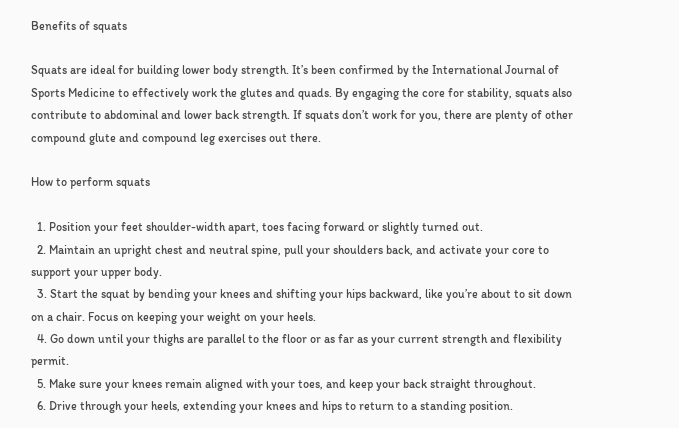Benefits of squats

Squats are ideal for building lower body strength. It’s been confirmed by the International Journal of Sports Medicine to effectively work the glutes and quads. By engaging the core for stability, squats also contribute to abdominal and lower back strength. If squats don’t work for you, there are plenty of other compound glute and compound leg exercises out there.

How to perform squats

  1. Position your feet shoulder-width apart, toes facing forward or slightly turned out.
  2. Maintain an upright chest and neutral spine, pull your shoulders back, and activate your core to support your upper body.
  3. Start the squat by bending your knees and shifting your hips backward, like you’re about to sit down on a chair. Focus on keeping your weight on your heels.
  4. Go down until your thighs are parallel to the floor or as far as your current strength and flexibility permit.
  5. Make sure your knees remain aligned with your toes, and keep your back straight throughout.
  6. Drive through your heels, extending your knees and hips to return to a standing position.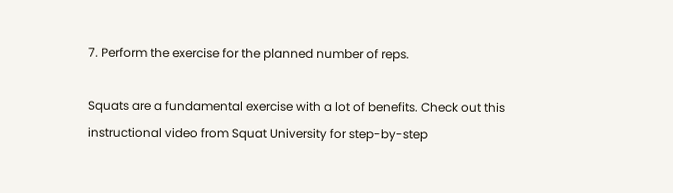7. Perform the exercise for the planned number of reps.

Squats are a fundamental exercise with a lot of benefits. Check out this instructional video from Squat University for step-by-step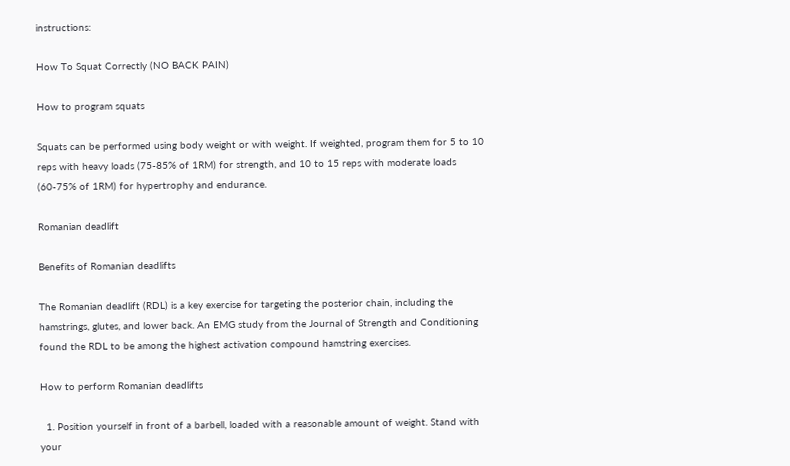instructions:

How To Squat Correctly (NO BACK PAIN)

How to program squats

Squats can be performed using body weight or with weight. If weighted, program them for 5 to 10 reps with heavy loads (75-85% of 1RM) for strength, and 10 to 15 reps with moderate loads (60-75% of 1RM) for hypertrophy and endurance.

Romanian deadlift

Benefits of Romanian deadlifts

The Romanian deadlift (RDL) is a key exercise for targeting the posterior chain, including the hamstrings, glutes, and lower back. An EMG study from the Journal of Strength and Conditioning found the RDL to be among the highest activation compound hamstring exercises.

How to perform Romanian deadlifts

  1. Position yourself in front of a barbell, loaded with a reasonable amount of weight. Stand with your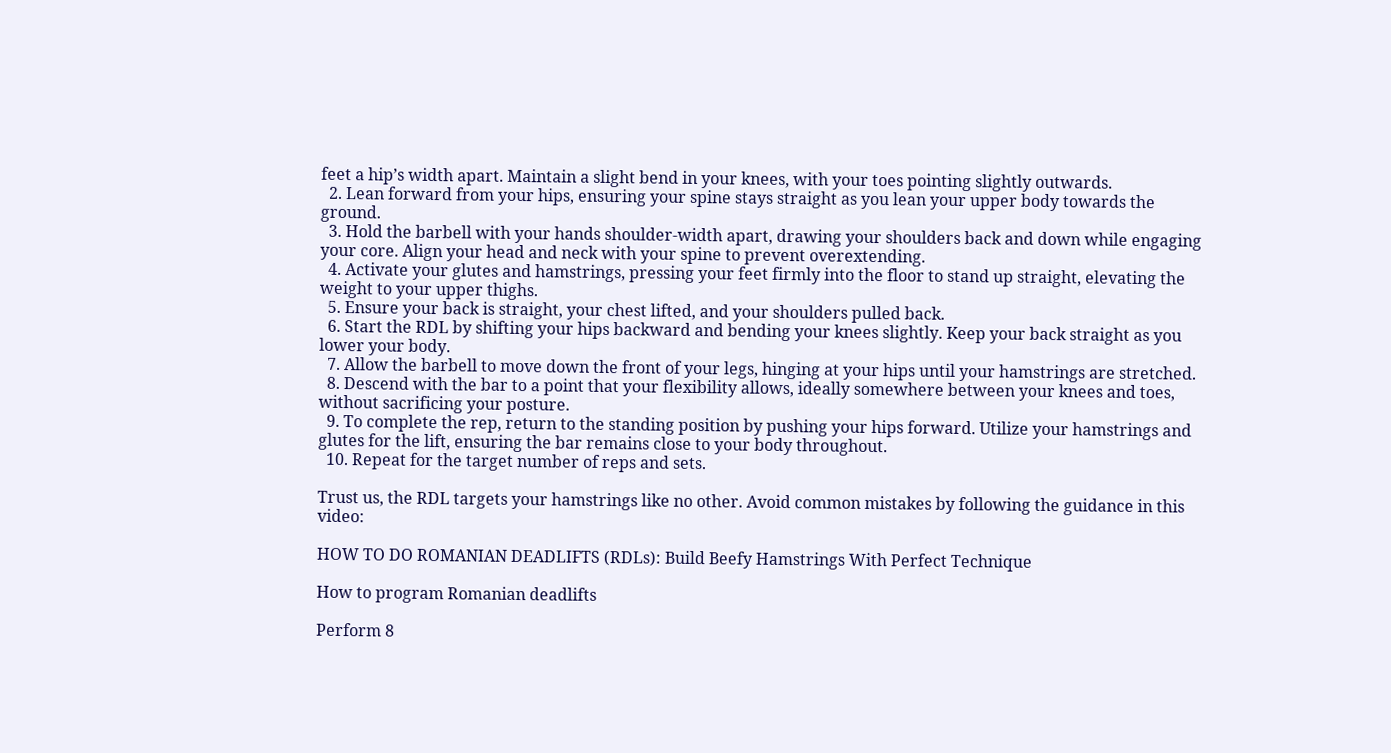feet a hip’s width apart. Maintain a slight bend in your knees, with your toes pointing slightly outwards.
  2. Lean forward from your hips, ensuring your spine stays straight as you lean your upper body towards the ground.
  3. Hold the barbell with your hands shoulder-width apart, drawing your shoulders back and down while engaging your core. Align your head and neck with your spine to prevent overextending.
  4. Activate your glutes and hamstrings, pressing your feet firmly into the floor to stand up straight, elevating the weight to your upper thighs.
  5. Ensure your back is straight, your chest lifted, and your shoulders pulled back.
  6. Start the RDL by shifting your hips backward and bending your knees slightly. Keep your back straight as you lower your body.
  7. Allow the barbell to move down the front of your legs, hinging at your hips until your hamstrings are stretched.
  8. Descend with the bar to a point that your flexibility allows, ideally somewhere between your knees and toes, without sacrificing your posture.
  9. To complete the rep, return to the standing position by pushing your hips forward. Utilize your hamstrings and glutes for the lift, ensuring the bar remains close to your body throughout.
  10. Repeat for the target number of reps and sets.

Trust us, the RDL targets your hamstrings like no other. Avoid common mistakes by following the guidance in this video:

HOW TO DO ROMANIAN DEADLIFTS (RDLs): Build Beefy Hamstrings With Perfect Technique

How to program Romanian deadlifts

Perform 8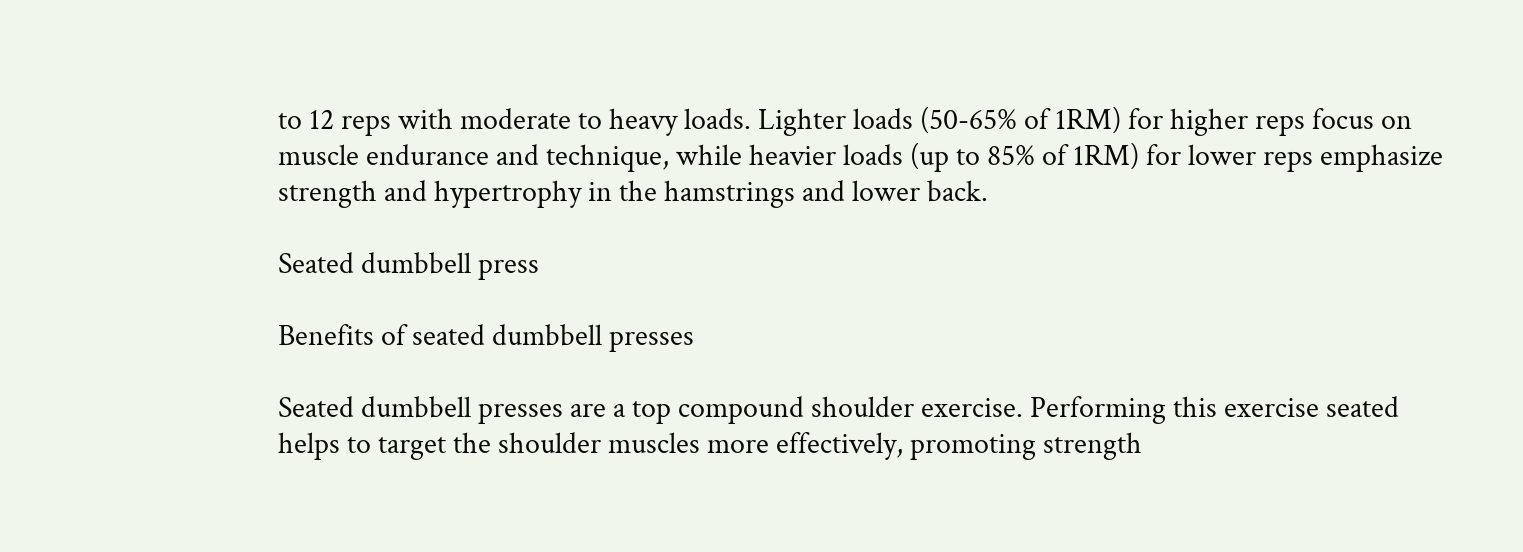to 12 reps with moderate to heavy loads. Lighter loads (50-65% of 1RM) for higher reps focus on muscle endurance and technique, while heavier loads (up to 85% of 1RM) for lower reps emphasize strength and hypertrophy in the hamstrings and lower back.

Seated dumbbell press

Benefits of seated dumbbell presses

Seated dumbbell presses are a top compound shoulder exercise. Performing this exercise seated helps to target the shoulder muscles more effectively, promoting strength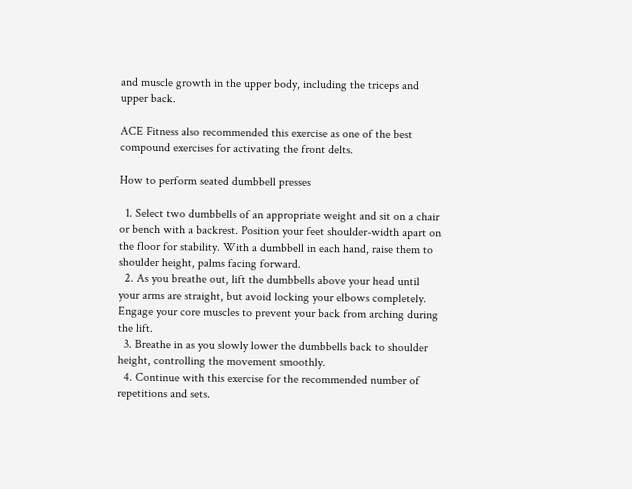and muscle growth in the upper body, including the triceps and upper back.

ACE Fitness also recommended this exercise as one of the best compound exercises for activating the front delts.

How to perform seated dumbbell presses

  1. Select two dumbbells of an appropriate weight and sit on a chair or bench with a backrest. Position your feet shoulder-width apart on the floor for stability. With a dumbbell in each hand, raise them to shoulder height, palms facing forward.
  2. As you breathe out, lift the dumbbells above your head until your arms are straight, but avoid locking your elbows completely. Engage your core muscles to prevent your back from arching during the lift.
  3. Breathe in as you slowly lower the dumbbells back to shoulder height, controlling the movement smoothly.
  4. Continue with this exercise for the recommended number of repetitions and sets.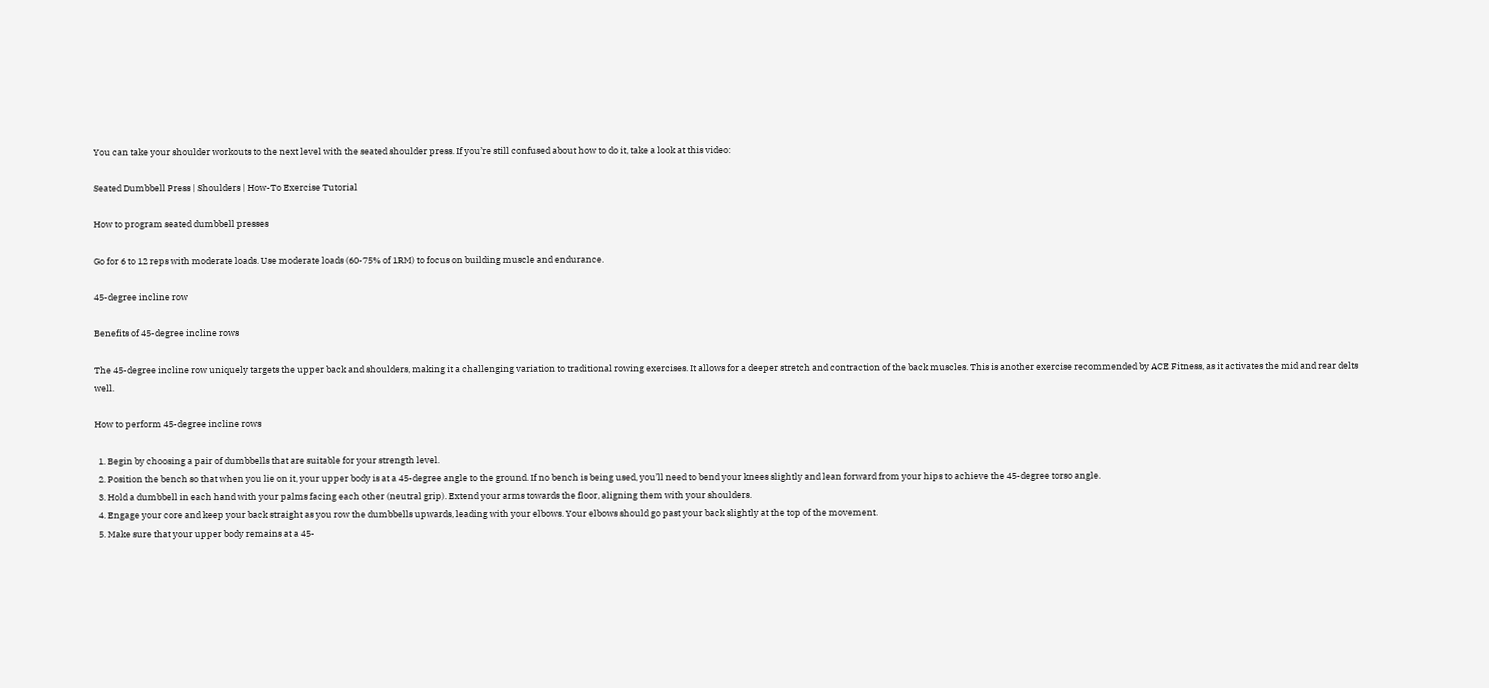You can take your shoulder workouts to the next level with the seated shoulder press. If you’re still confused about how to do it, take a look at this video:

Seated Dumbbell Press | Shoulders | How-To Exercise Tutorial

How to program seated dumbbell presses

Go for 6 to 12 reps with moderate loads. Use moderate loads (60-75% of 1RM) to focus on building muscle and endurance.

45-degree incline row

Benefits of 45-degree incline rows

The 45-degree incline row uniquely targets the upper back and shoulders, making it a challenging variation to traditional rowing exercises. It allows for a deeper stretch and contraction of the back muscles. This is another exercise recommended by ACE Fitness, as it activates the mid and rear delts well.

How to perform 45-degree incline rows

  1. Begin by choosing a pair of dumbbells that are suitable for your strength level.
  2. Position the bench so that when you lie on it, your upper body is at a 45-degree angle to the ground. If no bench is being used, you’ll need to bend your knees slightly and lean forward from your hips to achieve the 45-degree torso angle.
  3. Hold a dumbbell in each hand with your palms facing each other (neutral grip). Extend your arms towards the floor, aligning them with your shoulders.
  4. Engage your core and keep your back straight as you row the dumbbells upwards, leading with your elbows. Your elbows should go past your back slightly at the top of the movement.
  5. Make sure that your upper body remains at a 45-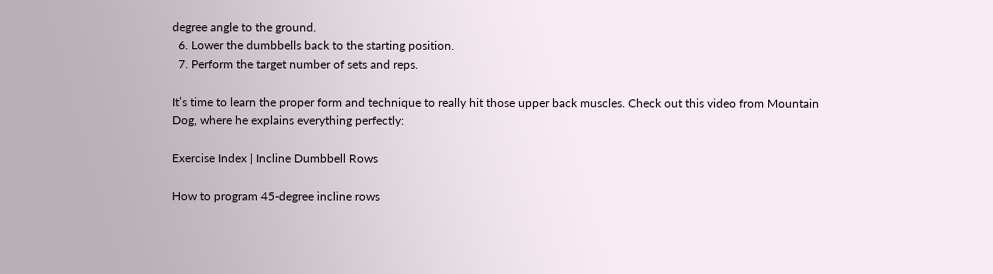degree angle to the ground.
  6. Lower the dumbbells back to the starting position.
  7. Perform the target number of sets and reps.

It’s time to learn the proper form and technique to really hit those upper back muscles. Check out this video from Mountain Dog, where he explains everything perfectly:

Exercise Index | Incline Dumbbell Rows

How to program 45-degree incline rows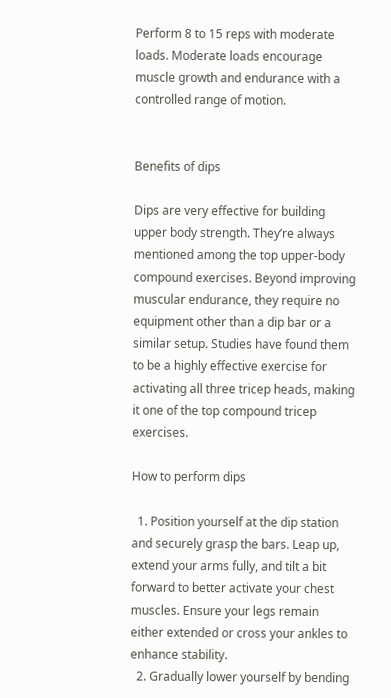Perform 8 to 15 reps with moderate loads. Moderate loads encourage muscle growth and endurance with a controlled range of motion.


Benefits of dips

Dips are very effective for building upper body strength. They’re always mentioned among the top upper-body compound exercises. Beyond improving muscular endurance, they require no equipment other than a dip bar or a similar setup. Studies have found them to be a highly effective exercise for activating all three tricep heads, making it one of the top compound tricep exercises.

How to perform dips

  1. Position yourself at the dip station and securely grasp the bars. Leap up, extend your arms fully, and tilt a bit forward to better activate your chest muscles. Ensure your legs remain either extended or cross your ankles to enhance stability.
  2. Gradually lower yourself by bending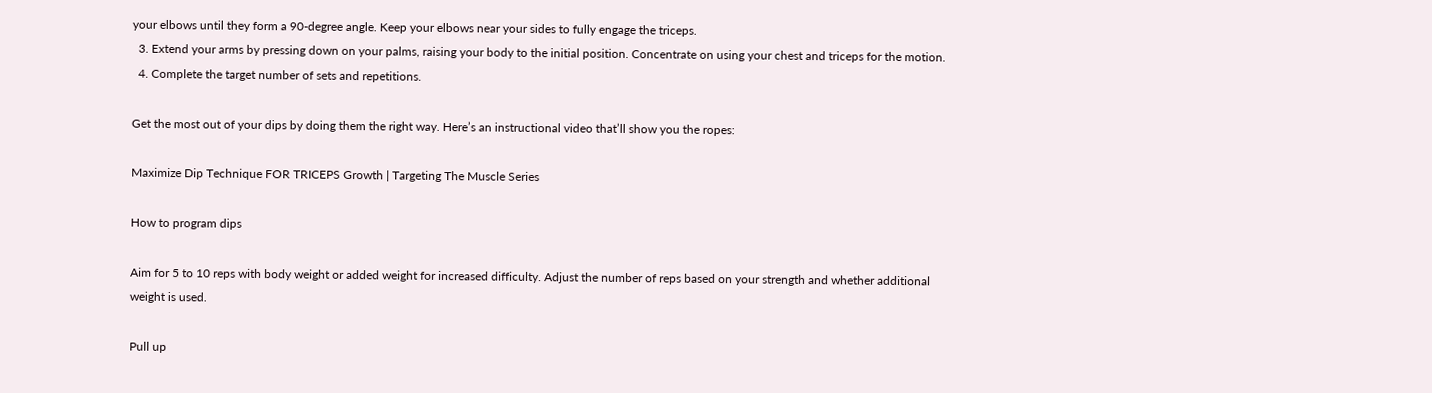your elbows until they form a 90-degree angle. Keep your elbows near your sides to fully engage the triceps.
  3. Extend your arms by pressing down on your palms, raising your body to the initial position. Concentrate on using your chest and triceps for the motion.
  4. Complete the target number of sets and repetitions.

Get the most out of your dips by doing them the right way. Here’s an instructional video that’ll show you the ropes:

Maximize Dip Technique FOR TRICEPS Growth | Targeting The Muscle Series

How to program dips

Aim for 5 to 10 reps with body weight or added weight for increased difficulty. Adjust the number of reps based on your strength and whether additional weight is used.

Pull up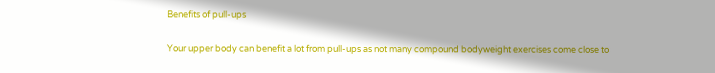Benefits of pull-ups

Your upper body can benefit a lot from pull-ups as not many compound bodyweight exercises come close to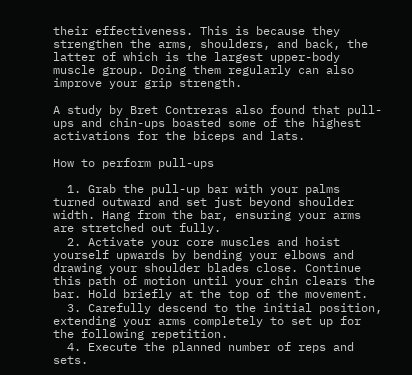their effectiveness. This is because they strengthen the arms, shoulders, and back, the latter of which is the largest upper-body muscle group. Doing them regularly can also improve your grip strength.

A study by Bret Contreras also found that pull-ups and chin-ups boasted some of the highest activations for the biceps and lats.

How to perform pull-ups

  1. Grab the pull-up bar with your palms turned outward and set just beyond shoulder width. Hang from the bar, ensuring your arms are stretched out fully.
  2. Activate your core muscles and hoist yourself upwards by bending your elbows and drawing your shoulder blades close. Continue this path of motion until your chin clears the bar. Hold briefly at the top of the movement.
  3. Carefully descend to the initial position, extending your arms completely to set up for the following repetition.
  4. Execute the planned number of reps and sets.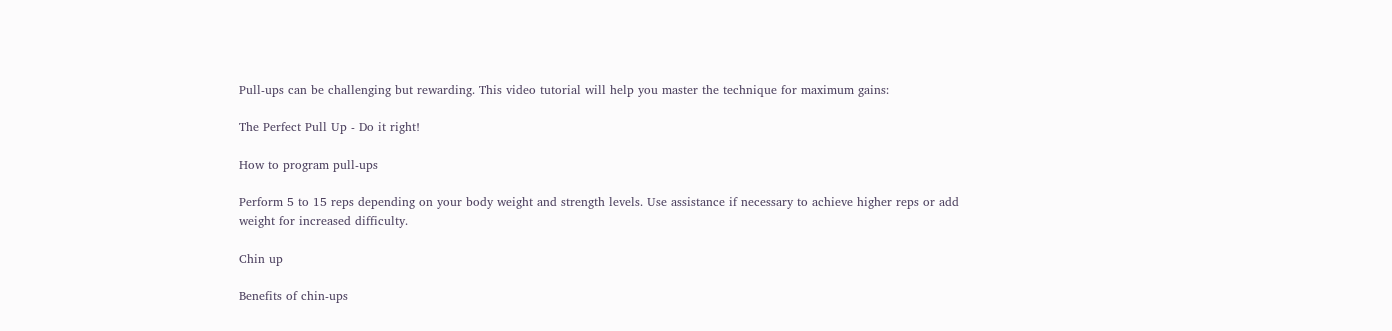Pull-ups can be challenging but rewarding. This video tutorial will help you master the technique for maximum gains:

The Perfect Pull Up - Do it right!

How to program pull-ups

Perform 5 to 15 reps depending on your body weight and strength levels. Use assistance if necessary to achieve higher reps or add weight for increased difficulty.

Chin up

Benefits of chin-ups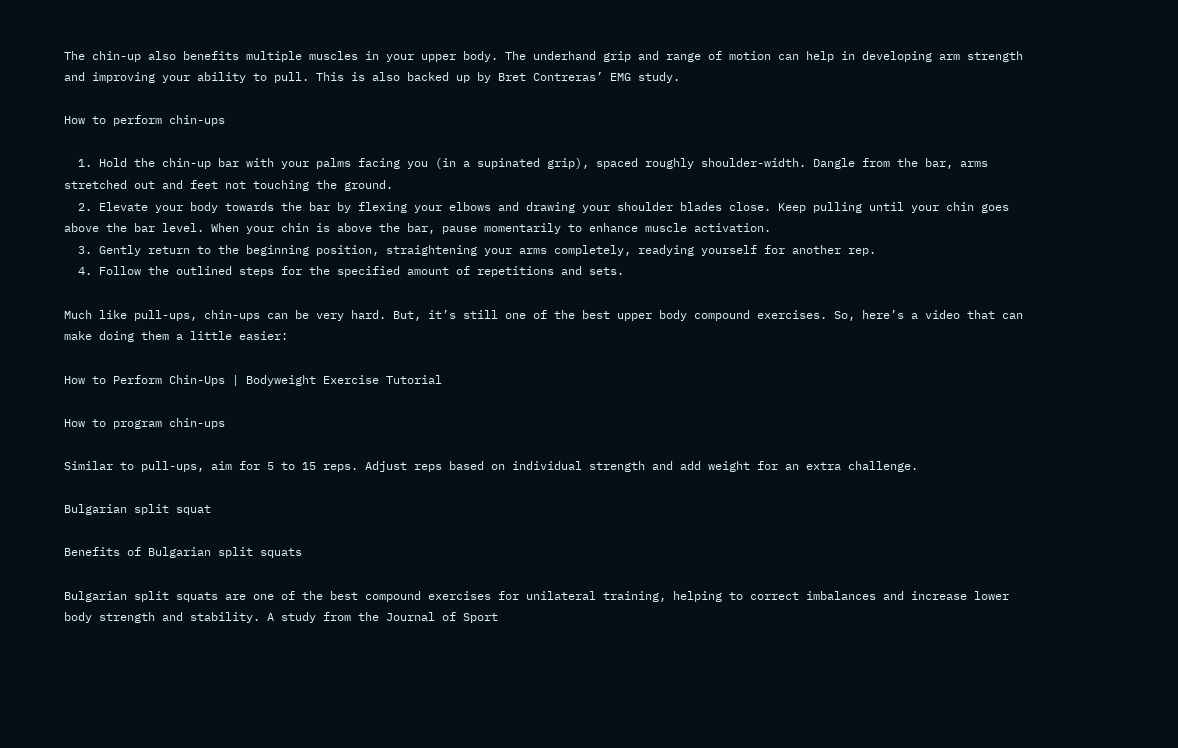The chin-up also benefits multiple muscles in your upper body. The underhand grip and range of motion can help in developing arm strength and improving your ability to pull. This is also backed up by Bret Contreras’ EMG study.

How to perform chin-ups

  1. Hold the chin-up bar with your palms facing you (in a supinated grip), spaced roughly shoulder-width. Dangle from the bar, arms stretched out and feet not touching the ground.
  2. Elevate your body towards the bar by flexing your elbows and drawing your shoulder blades close. Keep pulling until your chin goes above the bar level. When your chin is above the bar, pause momentarily to enhance muscle activation.
  3. Gently return to the beginning position, straightening your arms completely, readying yourself for another rep.
  4. Follow the outlined steps for the specified amount of repetitions and sets.

Much like pull-ups, chin-ups can be very hard. But, it’s still one of the best upper body compound exercises. So, here’s a video that can make doing them a little easier:

How to Perform Chin-Ups | Bodyweight Exercise Tutorial

How to program chin-ups

Similar to pull-ups, aim for 5 to 15 reps. Adjust reps based on individual strength and add weight for an extra challenge.

Bulgarian split squat

Benefits of Bulgarian split squats

Bulgarian split squats are one of the best compound exercises for unilateral training, helping to correct imbalances and increase lower body strength and stability. A study from the Journal of Sport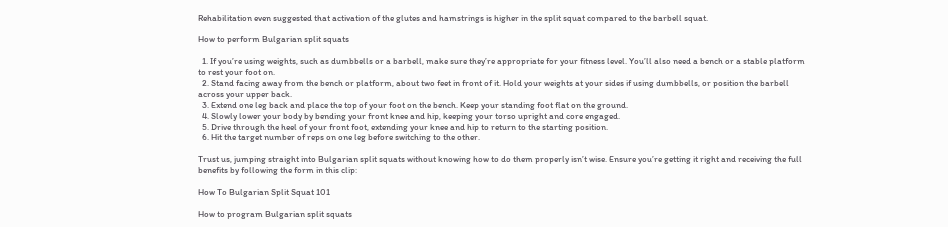Rehabilitation even suggested that activation of the glutes and hamstrings is higher in the split squat compared to the barbell squat.

How to perform Bulgarian split squats

  1. If you’re using weights, such as dumbbells or a barbell, make sure they’re appropriate for your fitness level. You’ll also need a bench or a stable platform to rest your foot on.
  2. Stand facing away from the bench or platform, about two feet in front of it. Hold your weights at your sides if using dumbbells, or position the barbell across your upper back.
  3. Extend one leg back and place the top of your foot on the bench. Keep your standing foot flat on the ground.
  4. Slowly lower your body by bending your front knee and hip, keeping your torso upright and core engaged.
  5. Drive through the heel of your front foot, extending your knee and hip to return to the starting position.
  6. Hit the target number of reps on one leg before switching to the other.

Trust us, jumping straight into Bulgarian split squats without knowing how to do them properly isn’t wise. Ensure you’re getting it right and receiving the full benefits by following the form in this clip:

How To Bulgarian Split Squat 101

How to program Bulgarian split squats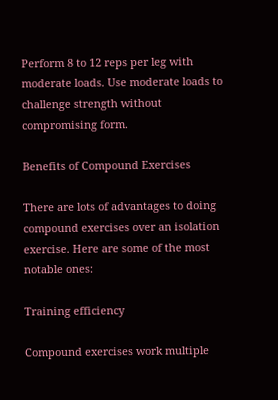Perform 8 to 12 reps per leg with moderate loads. Use moderate loads to challenge strength without compromising form.

Benefits of Compound Exercises

There are lots of advantages to doing compound exercises over an isolation exercise. Here are some of the most notable ones:

Training efficiency

Compound exercises work multiple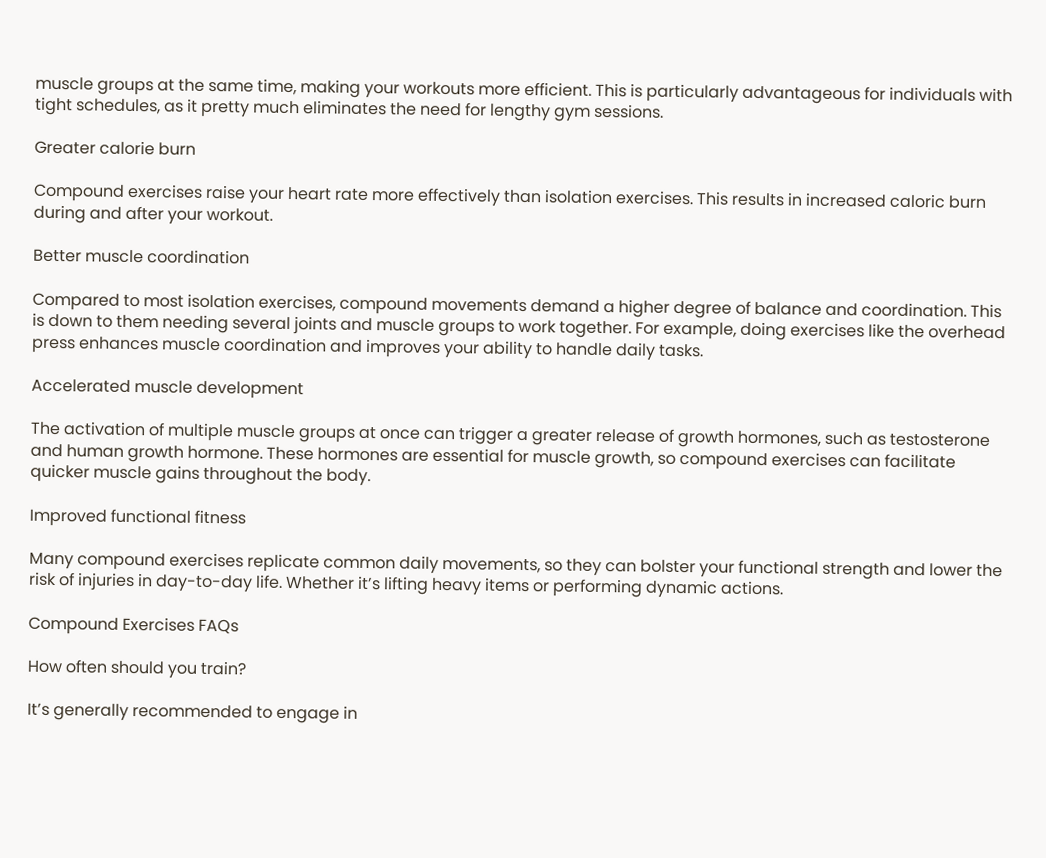muscle groups at the same time, making your workouts more efficient. This is particularly advantageous for individuals with tight schedules, as it pretty much eliminates the need for lengthy gym sessions.

Greater calorie burn

Compound exercises raise your heart rate more effectively than isolation exercises. This results in increased caloric burn during and after your workout.

Better muscle coordination

Compared to most isolation exercises, compound movements demand a higher degree of balance and coordination. This is down to them needing several joints and muscle groups to work together. For example, doing exercises like the overhead press enhances muscle coordination and improves your ability to handle daily tasks.

Accelerated muscle development

The activation of multiple muscle groups at once can trigger a greater release of growth hormones, such as testosterone and human growth hormone. These hormones are essential for muscle growth, so compound exercises can facilitate quicker muscle gains throughout the body.

Improved functional fitness

Many compound exercises replicate common daily movements, so they can bolster your functional strength and lower the risk of injuries in day-to-day life. Whether it’s lifting heavy items or performing dynamic actions.

Compound Exercises FAQs

How often should you train?

It’s generally recommended to engage in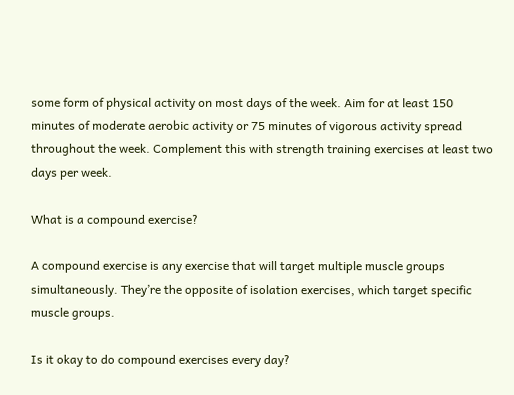some form of physical activity on most days of the week. Aim for at least 150 minutes of moderate aerobic activity or 75 minutes of vigorous activity spread throughout the week. Complement this with strength training exercises at least two days per week.

What is a compound exercise?

A compound exercise is any exercise that will target multiple muscle groups simultaneously. They’re the opposite of isolation exercises, which target specific muscle groups.

Is it okay to do compound exercises every day?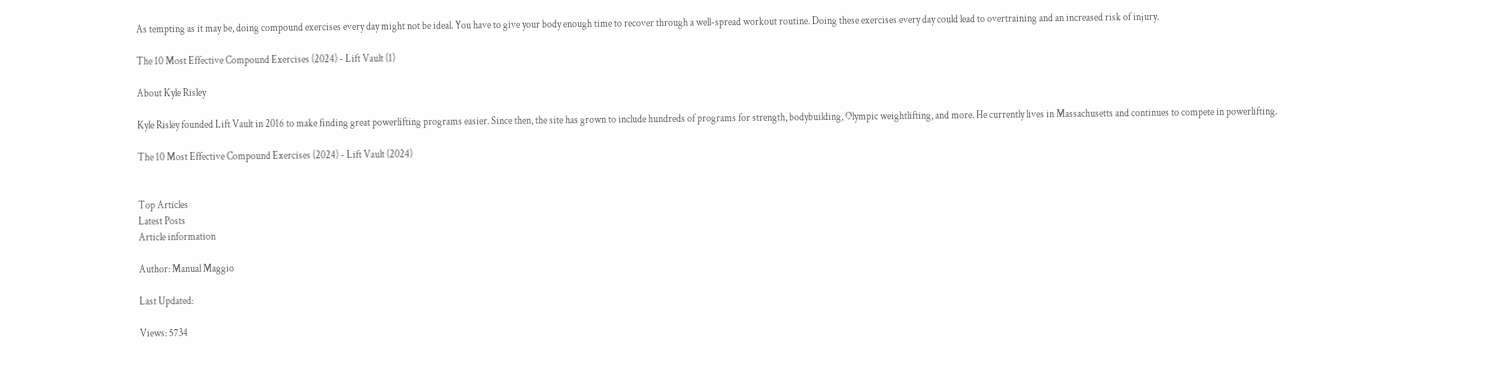As tempting as it may be, doing compound exercises every day might not be ideal. You have to give your body enough time to recover through a well-spread workout routine. Doing these exercises every day could lead to overtraining and an increased risk of injury.

The 10 Most Effective Compound Exercises (2024) - Lift Vault (1)

About Kyle Risley

Kyle Risley founded Lift Vault in 2016 to make finding great powerlifting programs easier. Since then, the site has grown to include hundreds of programs for strength, bodybuilding, Olympic weightlifting, and more. He currently lives in Massachusetts and continues to compete in powerlifting.

The 10 Most Effective Compound Exercises (2024) - Lift Vault (2024)


Top Articles
Latest Posts
Article information

Author: Manual Maggio

Last Updated:

Views: 5734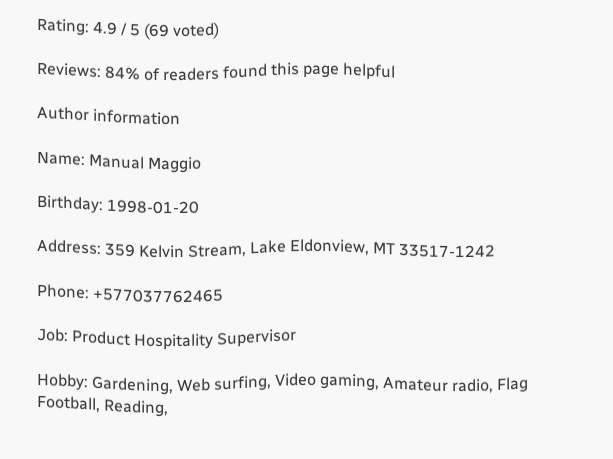Rating: 4.9 / 5 (69 voted)

Reviews: 84% of readers found this page helpful

Author information

Name: Manual Maggio

Birthday: 1998-01-20

Address: 359 Kelvin Stream, Lake Eldonview, MT 33517-1242

Phone: +577037762465

Job: Product Hospitality Supervisor

Hobby: Gardening, Web surfing, Video gaming, Amateur radio, Flag Football, Reading,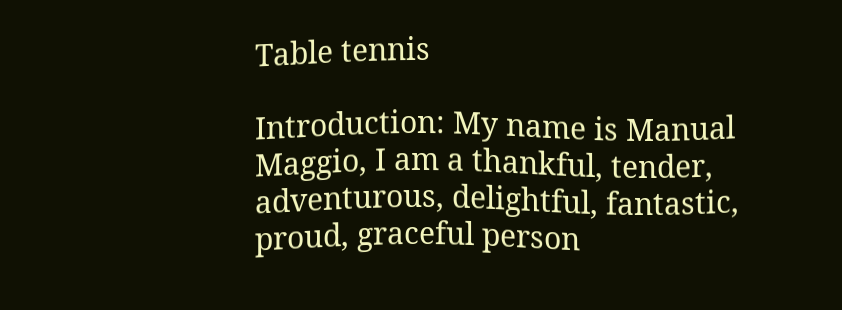Table tennis

Introduction: My name is Manual Maggio, I am a thankful, tender, adventurous, delightful, fantastic, proud, graceful person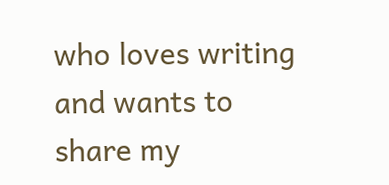who loves writing and wants to share my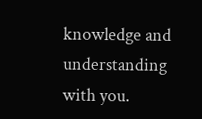knowledge and understanding with you.